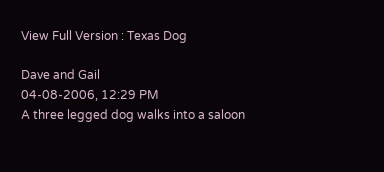View Full Version : Texas Dog

Dave and Gail
04-08-2006, 12:29 PM
A three legged dog walks into a saloon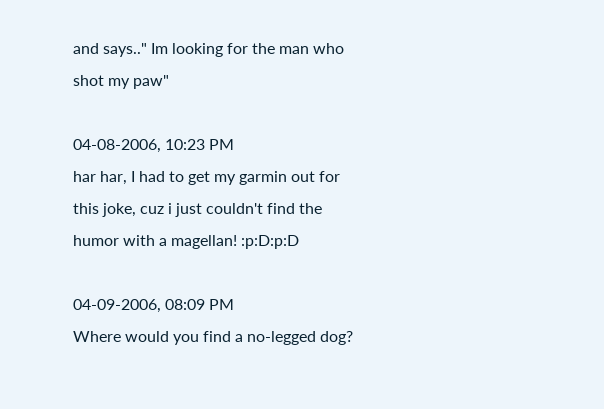and says.." Im looking for the man who shot my paw"

04-08-2006, 10:23 PM
har har, I had to get my garmin out for this joke, cuz i just couldn't find the humor with a magellan! :p:D:p:D

04-09-2006, 08:09 PM
Where would you find a no-legged dog?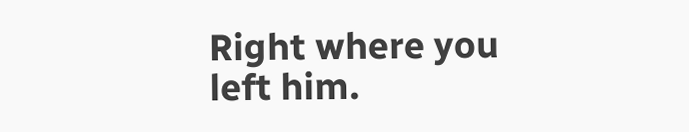Right where you left him.